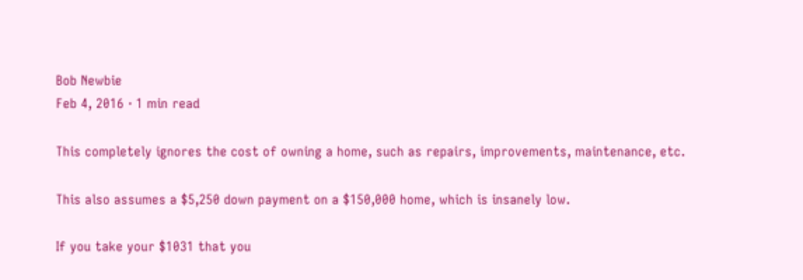Bob Newbie
Feb 4, 2016 · 1 min read

This completely ignores the cost of owning a home, such as repairs, improvements, maintenance, etc.

This also assumes a $5,250 down payment on a $150,000 home, which is insanely low.

If you take your $1031 that you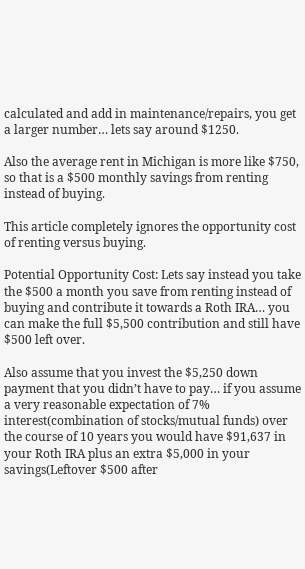calculated and add in maintenance/repairs, you get a larger number… lets say around $1250.

Also the average rent in Michigan is more like $750, so that is a $500 monthly savings from renting instead of buying.

This article completely ignores the opportunity cost of renting versus buying.

Potential Opportunity Cost: Lets say instead you take the $500 a month you save from renting instead of buying and contribute it towards a Roth IRA… you can make the full $5,500 contribution and still have $500 left over.

Also assume that you invest the $5,250 down payment that you didn’t have to pay… if you assume a very reasonable expectation of 7% interest(combination of stocks/mutual funds) over the course of 10 years you would have $91,637 in your Roth IRA plus an extra $5,000 in your savings(Leftover $500 after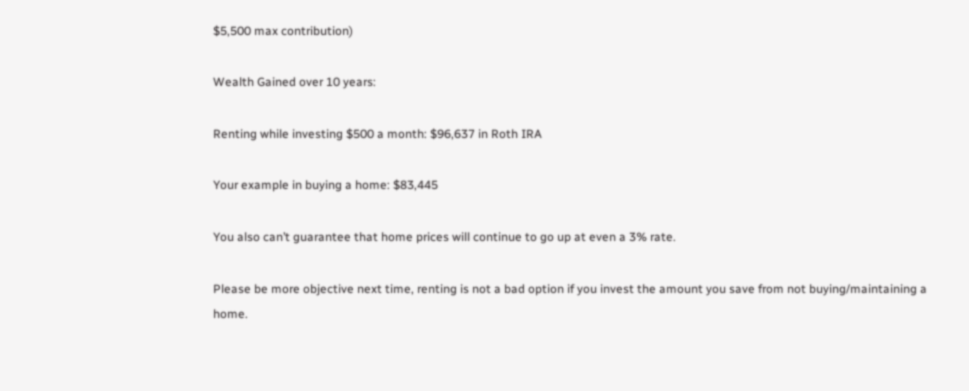$5,500 max contribution)

Wealth Gained over 10 years:

Renting while investing $500 a month: $96,637 in Roth IRA

Your example in buying a home: $83,445

You also can’t guarantee that home prices will continue to go up at even a 3% rate.

Please be more objective next time, renting is not a bad option if you invest the amount you save from not buying/maintaining a home.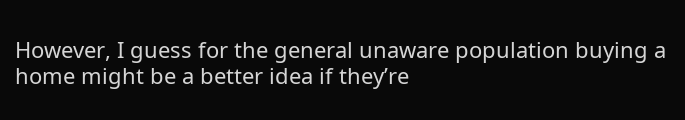However, I guess for the general unaware population buying a home might be a better idea if they’re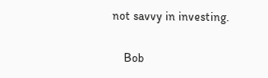not savvy in investing.

    Bob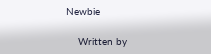Newbie

    Written by